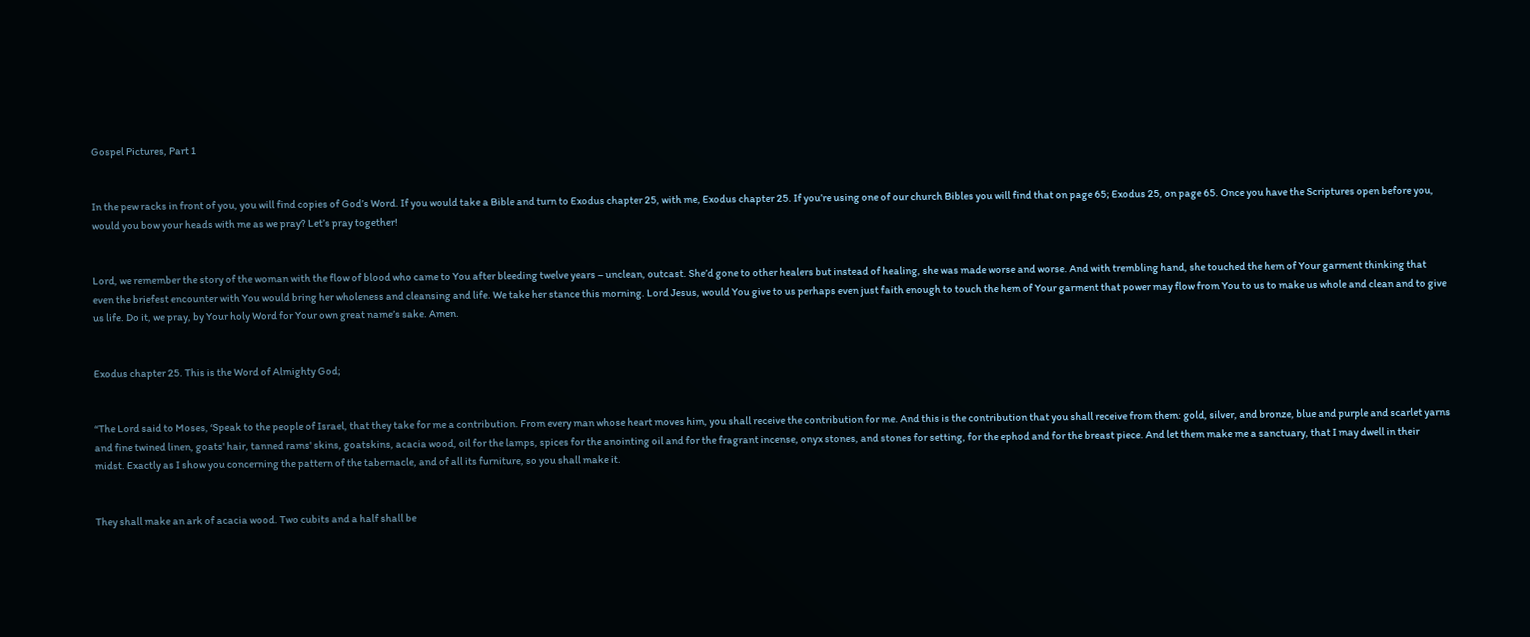Gospel Pictures, Part 1


In the pew racks in front of you, you will find copies of God’s Word. If you would take a Bible and turn to Exodus chapter 25, with me, Exodus chapter 25. If you’re using one of our church Bibles you will find that on page 65; Exodus 25, on page 65. Once you have the Scriptures open before you, would you bow your heads with me as we pray? Let’s pray together!


Lord, we remember the story of the woman with the flow of blood who came to You after bleeding twelve years – unclean, outcast. She’d gone to other healers but instead of healing, she was made worse and worse. And with trembling hand, she touched the hem of Your garment thinking that even the briefest encounter with You would bring her wholeness and cleansing and life. We take her stance this morning. Lord Jesus, would You give to us perhaps even just faith enough to touch the hem of Your garment that power may flow from You to us to make us whole and clean and to give us life. Do it, we pray, by Your holy Word for Your own great name’s sake. Amen.


Exodus chapter 25. This is the Word of Almighty God;


“The Lord said to Moses, ‘Speak to the people of Israel, that they take for me a contribution. From every man whose heart moves him, you shall receive the contribution for me. And this is the contribution that you shall receive from them: gold, silver, and bronze, blue and purple and scarlet yarns and fine twined linen, goats' hair, tanned rams' skins, goatskins, acacia wood, oil for the lamps, spices for the anointing oil and for the fragrant incense, onyx stones, and stones for setting, for the ephod and for the breast piece. And let them make me a sanctuary, that I may dwell in their midst. Exactly as I show you concerning the pattern of the tabernacle, and of all its furniture, so you shall make it.


They shall make an ark of acacia wood. Two cubits and a half shall be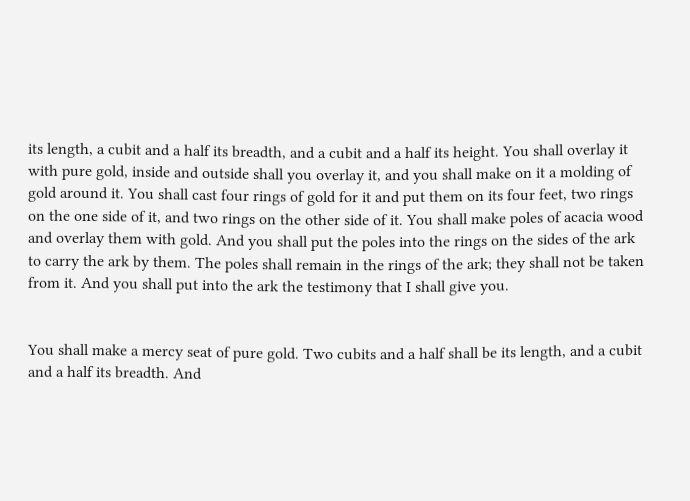its length, a cubit and a half its breadth, and a cubit and a half its height. You shall overlay it with pure gold, inside and outside shall you overlay it, and you shall make on it a molding of gold around it. You shall cast four rings of gold for it and put them on its four feet, two rings on the one side of it, and two rings on the other side of it. You shall make poles of acacia wood and overlay them with gold. And you shall put the poles into the rings on the sides of the ark to carry the ark by them. The poles shall remain in the rings of the ark; they shall not be taken from it. And you shall put into the ark the testimony that I shall give you.


You shall make a mercy seat of pure gold. Two cubits and a half shall be its length, and a cubit and a half its breadth. And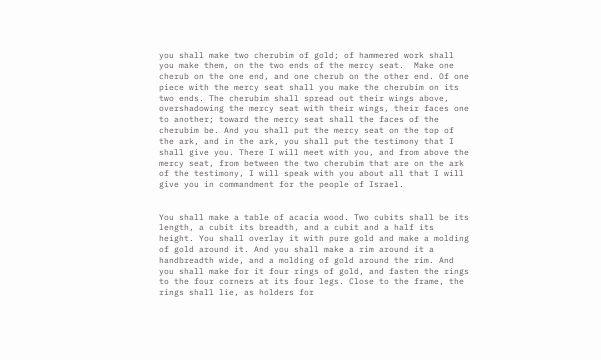you shall make two cherubim of gold; of hammered work shall you make them, on the two ends of the mercy seat.  Make one cherub on the one end, and one cherub on the other end. Of one piece with the mercy seat shall you make the cherubim on its two ends. The cherubim shall spread out their wings above, overshadowing the mercy seat with their wings, their faces one to another; toward the mercy seat shall the faces of the cherubim be. And you shall put the mercy seat on the top of the ark, and in the ark, you shall put the testimony that I shall give you. There I will meet with you, and from above the mercy seat, from between the two cherubim that are on the ark of the testimony, I will speak with you about all that I will give you in commandment for the people of Israel.


You shall make a table of acacia wood. Two cubits shall be its length, a cubit its breadth, and a cubit and a half its height. You shall overlay it with pure gold and make a molding of gold around it. And you shall make a rim around it a handbreadth wide, and a molding of gold around the rim. And you shall make for it four rings of gold, and fasten the rings to the four corners at its four legs. Close to the frame, the rings shall lie, as holders for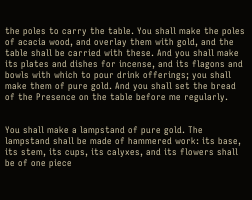the poles to carry the table. You shall make the poles of acacia wood, and overlay them with gold, and the table shall be carried with these. And you shall make its plates and dishes for incense, and its flagons and bowls with which to pour drink offerings; you shall make them of pure gold. And you shall set the bread of the Presence on the table before me regularly.


You shall make a lampstand of pure gold. The lampstand shall be made of hammered work: its base, its stem, its cups, its calyxes, and its flowers shall be of one piece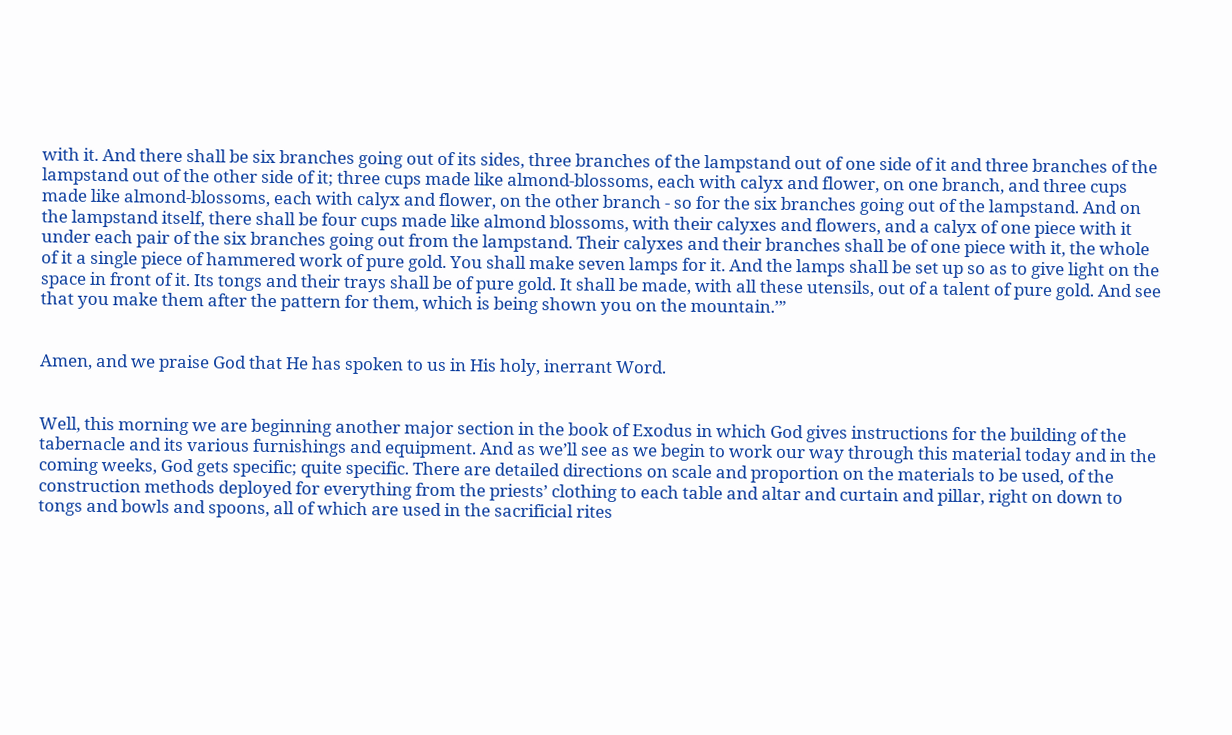with it. And there shall be six branches going out of its sides, three branches of the lampstand out of one side of it and three branches of the lampstand out of the other side of it; three cups made like almond-blossoms, each with calyx and flower, on one branch, and three cups made like almond-blossoms, each with calyx and flower, on the other branch - so for the six branches going out of the lampstand. And on the lampstand itself, there shall be four cups made like almond blossoms, with their calyxes and flowers, and a calyx of one piece with it under each pair of the six branches going out from the lampstand. Their calyxes and their branches shall be of one piece with it, the whole of it a single piece of hammered work of pure gold. You shall make seven lamps for it. And the lamps shall be set up so as to give light on the space in front of it. Its tongs and their trays shall be of pure gold. It shall be made, with all these utensils, out of a talent of pure gold. And see that you make them after the pattern for them, which is being shown you on the mountain.’”


Amen, and we praise God that He has spoken to us in His holy, inerrant Word.


Well, this morning we are beginning another major section in the book of Exodus in which God gives instructions for the building of the tabernacle and its various furnishings and equipment. And as we’ll see as we begin to work our way through this material today and in the coming weeks, God gets specific; quite specific. There are detailed directions on scale and proportion on the materials to be used, of the construction methods deployed for everything from the priests’ clothing to each table and altar and curtain and pillar, right on down to tongs and bowls and spoons, all of which are used in the sacrificial rites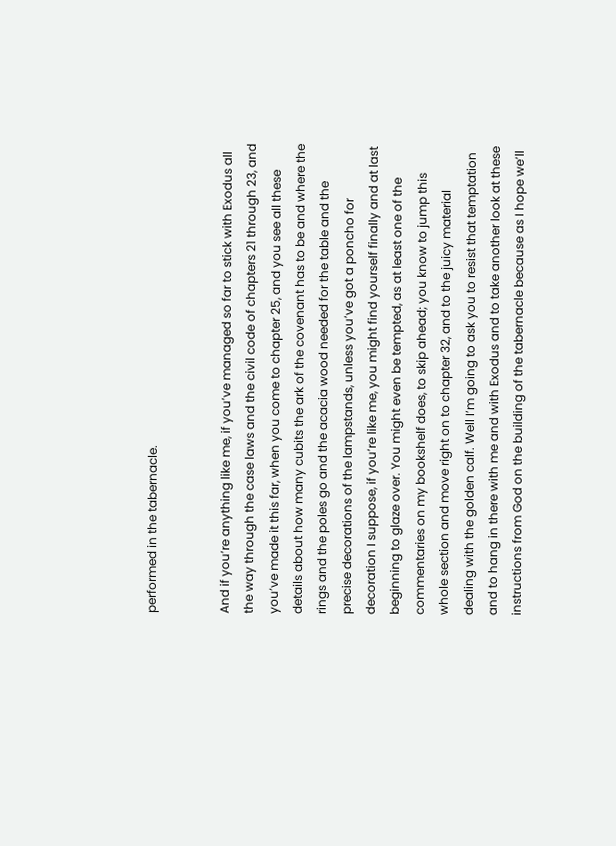performed in the tabernacle.


And if you’re anything like me, if you’ve managed so far to stick with Exodus all the way through the case laws and the civil code of chapters 21 through 23, and you’ve made it this far, when you come to chapter 25, and you see all these details about how many cubits the ark of the covenant has to be and where the rings and the poles go and the acacia wood needed for the table and the precise decorations of the lampstands, unless you’ve got a poncho for decoration I suppose, if you’re like me, you might find yourself finally and at last beginning to glaze over. You might even be tempted, as at least one of the commentaries on my bookshelf does, to skip ahead; you know to jump this whole section and move right on to chapter 32, and to the juicy material dealing with the golden calf. Well I’m going to ask you to resist that temptation and to hang in there with me and with Exodus and to take another look at these instructions from God on the building of the tabernacle because as I hope we’ll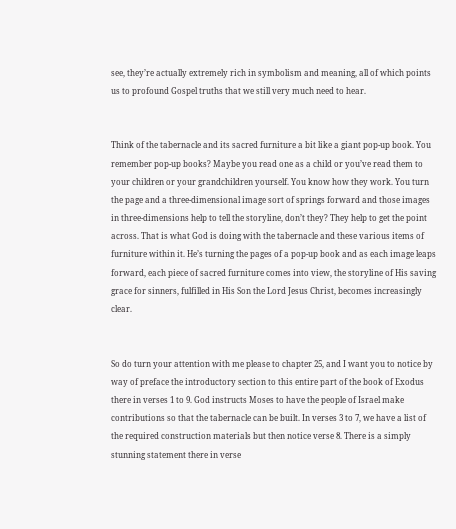see, they’re actually extremely rich in symbolism and meaning, all of which points us to profound Gospel truths that we still very much need to hear.


Think of the tabernacle and its sacred furniture a bit like a giant pop-up book. You remember pop-up books? Maybe you read one as a child or you’ve read them to your children or your grandchildren yourself. You know how they work. You turn the page and a three-dimensional image sort of springs forward and those images in three-dimensions help to tell the storyline, don’t they? They help to get the point across. That is what God is doing with the tabernacle and these various items of furniture within it. He’s turning the pages of a pop-up book and as each image leaps forward, each piece of sacred furniture comes into view, the storyline of His saving grace for sinners, fulfilled in His Son the Lord Jesus Christ, becomes increasingly clear.


So do turn your attention with me please to chapter 25, and I want you to notice by way of preface the introductory section to this entire part of the book of Exodus there in verses 1 to 9. God instructs Moses to have the people of Israel make contributions so that the tabernacle can be built. In verses 3 to 7, we have a list of the required construction materials but then notice verse 8. There is a simply stunning statement there in verse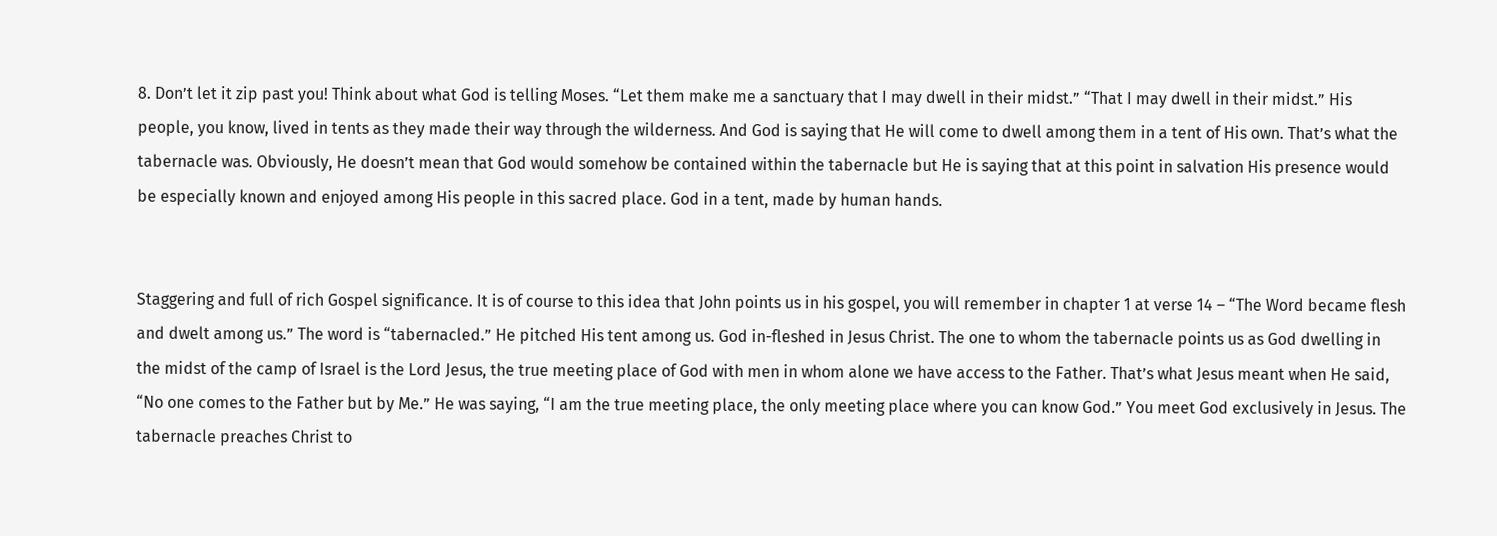8. Don’t let it zip past you! Think about what God is telling Moses. “Let them make me a sanctuary that I may dwell in their midst.” “That I may dwell in their midst.” His people, you know, lived in tents as they made their way through the wilderness. And God is saying that He will come to dwell among them in a tent of His own. That’s what the tabernacle was. Obviously, He doesn’t mean that God would somehow be contained within the tabernacle but He is saying that at this point in salvation His presence would be especially known and enjoyed among His people in this sacred place. God in a tent, made by human hands.


Staggering and full of rich Gospel significance. It is of course to this idea that John points us in his gospel, you will remember in chapter 1 at verse 14 – “The Word became flesh and dwelt among us.” The word is “tabernacled.” He pitched His tent among us. God in-fleshed in Jesus Christ. The one to whom the tabernacle points us as God dwelling in the midst of the camp of Israel is the Lord Jesus, the true meeting place of God with men in whom alone we have access to the Father. That’s what Jesus meant when He said, “No one comes to the Father but by Me.” He was saying, “I am the true meeting place, the only meeting place where you can know God.” You meet God exclusively in Jesus. The tabernacle preaches Christ to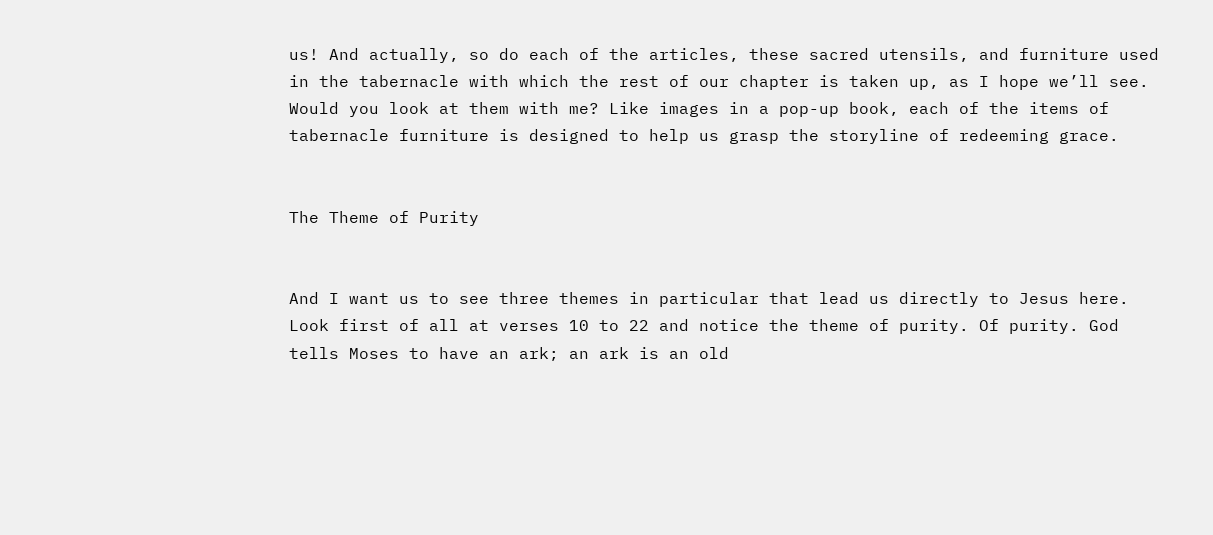us! And actually, so do each of the articles, these sacred utensils, and furniture used in the tabernacle with which the rest of our chapter is taken up, as I hope we’ll see. Would you look at them with me? Like images in a pop-up book, each of the items of tabernacle furniture is designed to help us grasp the storyline of redeeming grace.


The Theme of Purity


And I want us to see three themes in particular that lead us directly to Jesus here. Look first of all at verses 10 to 22 and notice the theme of purity. Of purity. God tells Moses to have an ark; an ark is an old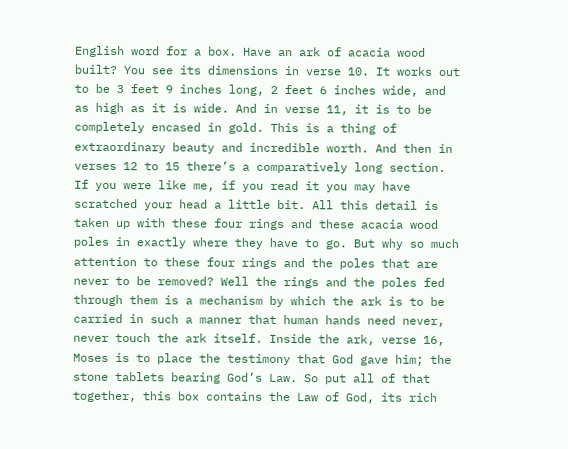English word for a box. Have an ark of acacia wood built? You see its dimensions in verse 10. It works out to be 3 feet 9 inches long, 2 feet 6 inches wide, and as high as it is wide. And in verse 11, it is to be completely encased in gold. This is a thing of extraordinary beauty and incredible worth. And then in verses 12 to 15 there’s a comparatively long section. If you were like me, if you read it you may have scratched your head a little bit. All this detail is taken up with these four rings and these acacia wood poles in exactly where they have to go. But why so much attention to these four rings and the poles that are never to be removed? Well the rings and the poles fed through them is a mechanism by which the ark is to be carried in such a manner that human hands need never, never touch the ark itself. Inside the ark, verse 16, Moses is to place the testimony that God gave him; the stone tablets bearing God’s Law. So put all of that together, this box contains the Law of God, its rich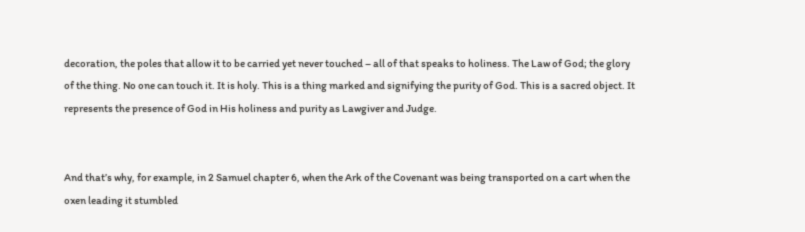decoration, the poles that allow it to be carried yet never touched – all of that speaks to holiness. The Law of God; the glory of the thing. No one can touch it. It is holy. This is a thing marked and signifying the purity of God. This is a sacred object. It represents the presence of God in His holiness and purity as Lawgiver and Judge.


And that’s why, for example, in 2 Samuel chapter 6, when the Ark of the Covenant was being transported on a cart when the oxen leading it stumbled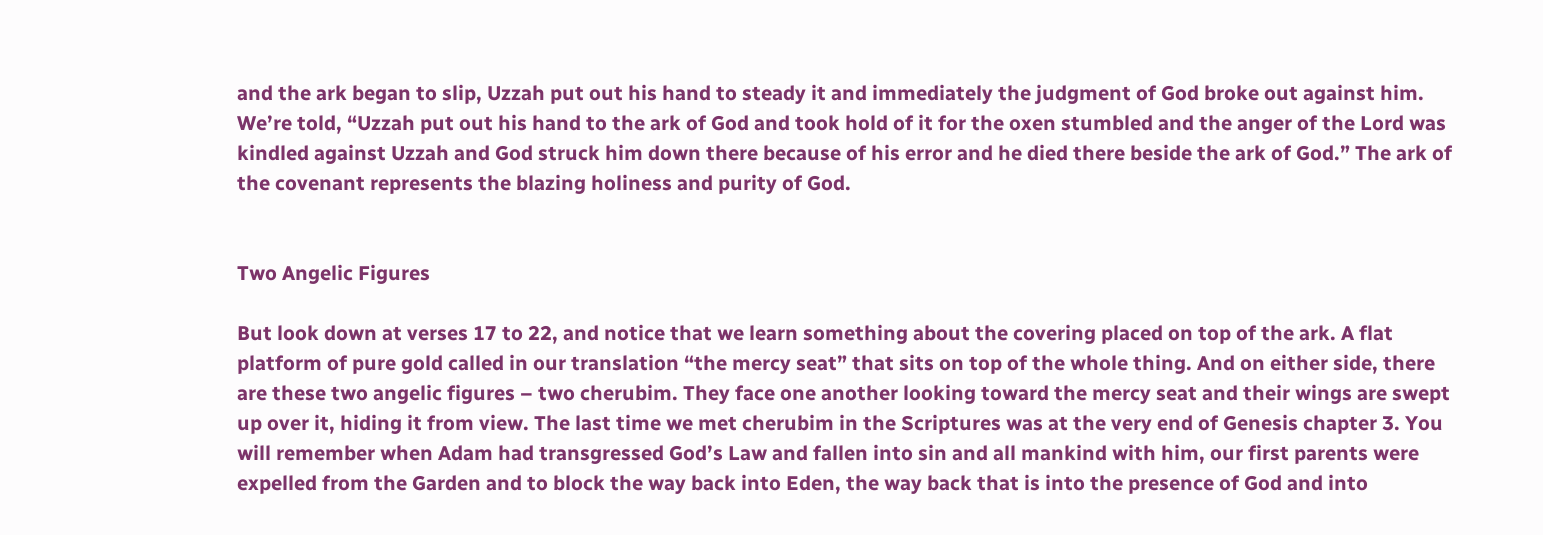and the ark began to slip, Uzzah put out his hand to steady it and immediately the judgment of God broke out against him. We’re told, “Uzzah put out his hand to the ark of God and took hold of it for the oxen stumbled and the anger of the Lord was kindled against Uzzah and God struck him down there because of his error and he died there beside the ark of God.” The ark of the covenant represents the blazing holiness and purity of God.


Two Angelic Figures

But look down at verses 17 to 22, and notice that we learn something about the covering placed on top of the ark. A flat platform of pure gold called in our translation “the mercy seat” that sits on top of the whole thing. And on either side, there are these two angelic figures – two cherubim. They face one another looking toward the mercy seat and their wings are swept up over it, hiding it from view. The last time we met cherubim in the Scriptures was at the very end of Genesis chapter 3. You will remember when Adam had transgressed God’s Law and fallen into sin and all mankind with him, our first parents were expelled from the Garden and to block the way back into Eden, the way back that is into the presence of God and into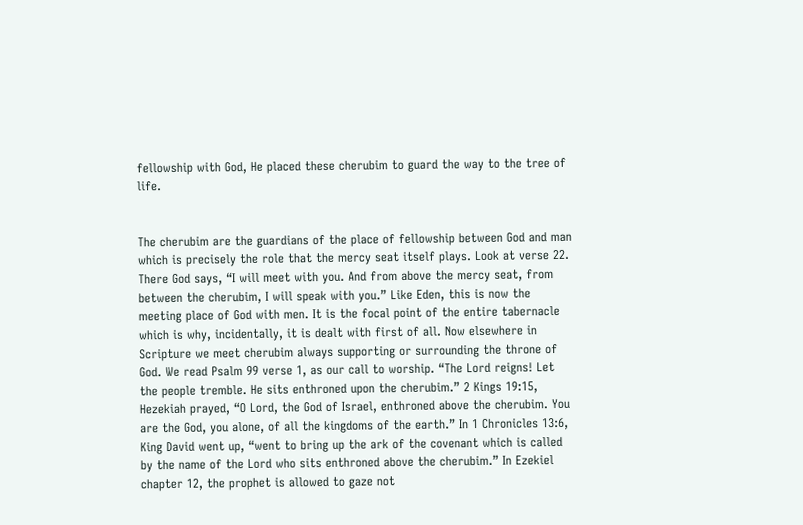fellowship with God, He placed these cherubim to guard the way to the tree of life.


The cherubim are the guardians of the place of fellowship between God and man which is precisely the role that the mercy seat itself plays. Look at verse 22. There God says, “I will meet with you. And from above the mercy seat, from between the cherubim, I will speak with you.” Like Eden, this is now the meeting place of God with men. It is the focal point of the entire tabernacle which is why, incidentally, it is dealt with first of all. Now elsewhere in Scripture we meet cherubim always supporting or surrounding the throne of God. We read Psalm 99 verse 1, as our call to worship. “The Lord reigns! Let the people tremble. He sits enthroned upon the cherubim.” 2 Kings 19:15, Hezekiah prayed, “O Lord, the God of Israel, enthroned above the cherubim. You are the God, you alone, of all the kingdoms of the earth.” In 1 Chronicles 13:6, King David went up, “went to bring up the ark of the covenant which is called by the name of the Lord who sits enthroned above the cherubim.” In Ezekiel chapter 12, the prophet is allowed to gaze not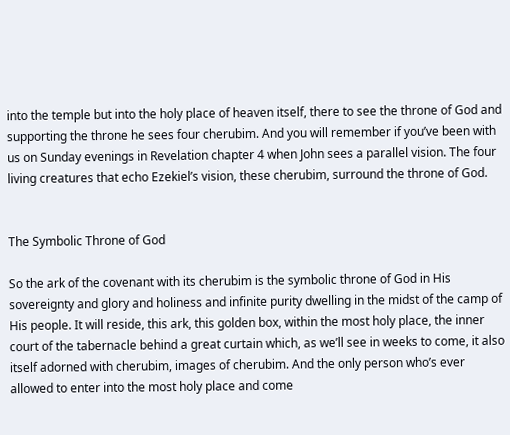into the temple but into the holy place of heaven itself, there to see the throne of God and supporting the throne he sees four cherubim. And you will remember if you’ve been with us on Sunday evenings in Revelation chapter 4 when John sees a parallel vision. The four living creatures that echo Ezekiel’s vision, these cherubim, surround the throne of God.


The Symbolic Throne of God

So the ark of the covenant with its cherubim is the symbolic throne of God in His sovereignty and glory and holiness and infinite purity dwelling in the midst of the camp of His people. It will reside, this ark, this golden box, within the most holy place, the inner court of the tabernacle behind a great curtain which, as we’ll see in weeks to come, it also itself adorned with cherubim, images of cherubim. And the only person who’s ever allowed to enter into the most holy place and come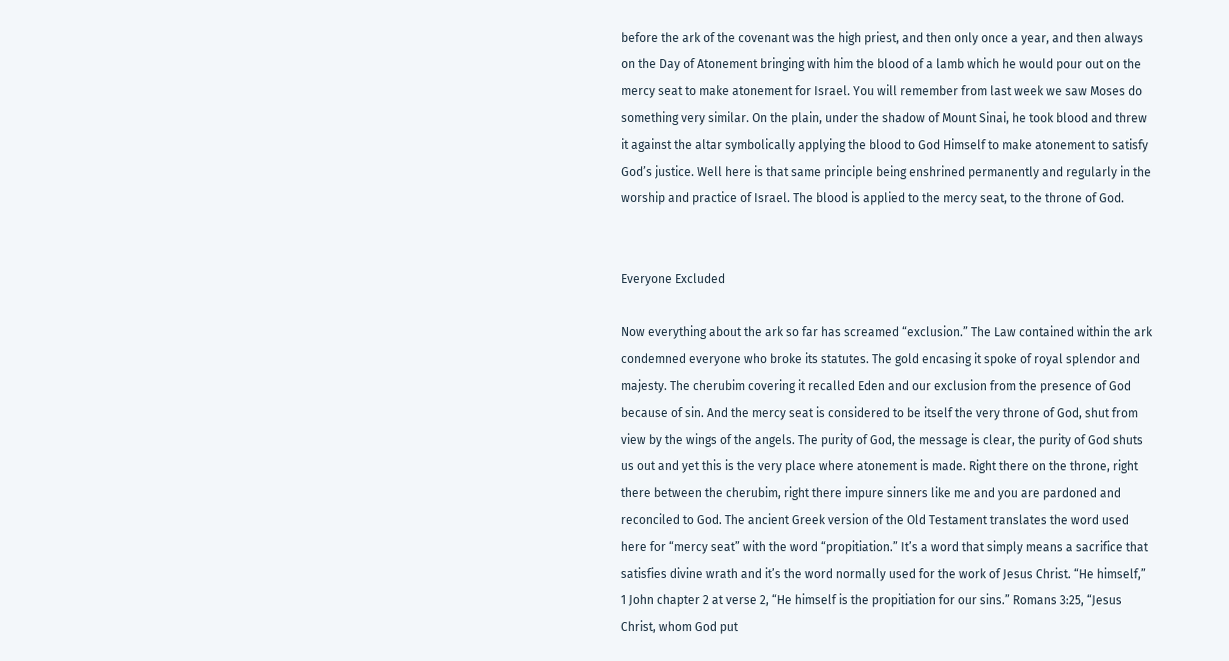before the ark of the covenant was the high priest, and then only once a year, and then always on the Day of Atonement bringing with him the blood of a lamb which he would pour out on the mercy seat to make atonement for Israel. You will remember from last week we saw Moses do something very similar. On the plain, under the shadow of Mount Sinai, he took blood and threw it against the altar symbolically applying the blood to God Himself to make atonement to satisfy God’s justice. Well here is that same principle being enshrined permanently and regularly in the worship and practice of Israel. The blood is applied to the mercy seat, to the throne of God.


Everyone Excluded

Now everything about the ark so far has screamed “exclusion.” The Law contained within the ark condemned everyone who broke its statutes. The gold encasing it spoke of royal splendor and majesty. The cherubim covering it recalled Eden and our exclusion from the presence of God because of sin. And the mercy seat is considered to be itself the very throne of God, shut from view by the wings of the angels. The purity of God, the message is clear, the purity of God shuts us out and yet this is the very place where atonement is made. Right there on the throne, right there between the cherubim, right there impure sinners like me and you are pardoned and reconciled to God. The ancient Greek version of the Old Testament translates the word used here for “mercy seat” with the word “propitiation.” It’s a word that simply means a sacrifice that satisfies divine wrath and it’s the word normally used for the work of Jesus Christ. “He himself,” 1 John chapter 2 at verse 2, “He himself is the propitiation for our sins.” Romans 3:25, “Jesus Christ, whom God put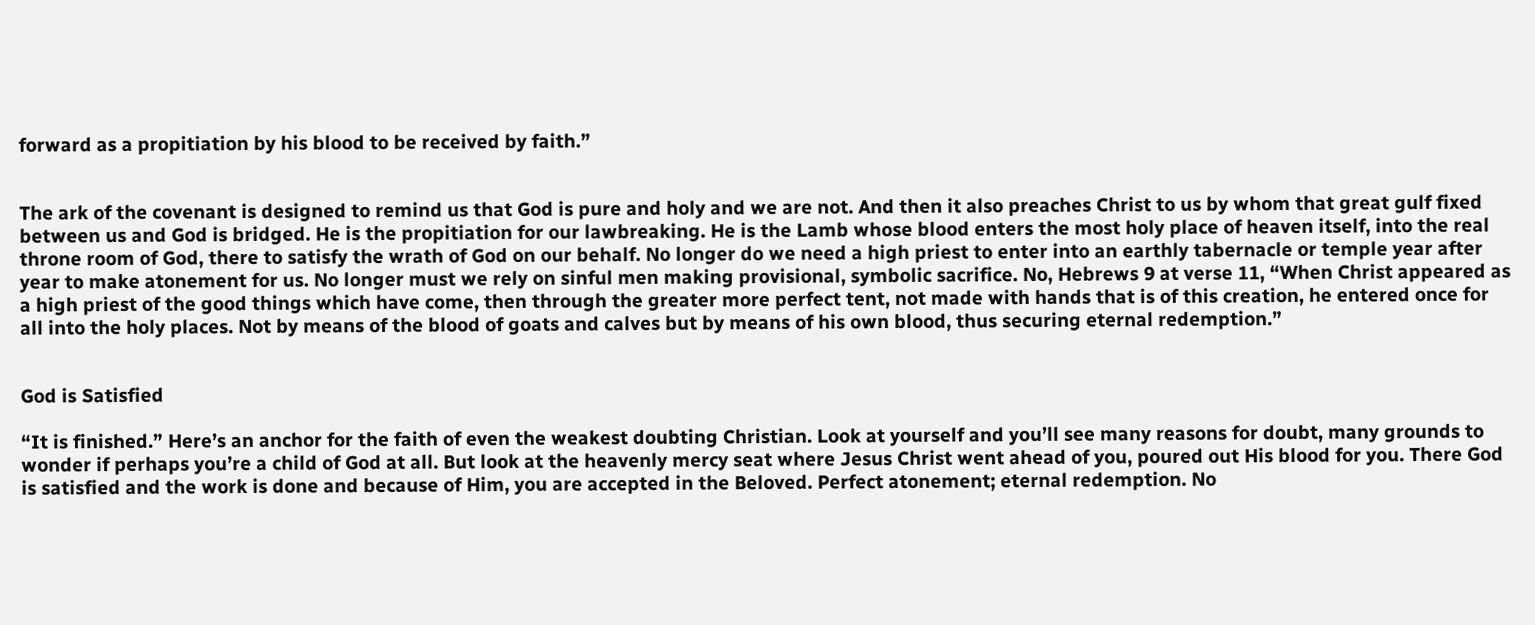forward as a propitiation by his blood to be received by faith.”


The ark of the covenant is designed to remind us that God is pure and holy and we are not. And then it also preaches Christ to us by whom that great gulf fixed between us and God is bridged. He is the propitiation for our lawbreaking. He is the Lamb whose blood enters the most holy place of heaven itself, into the real throne room of God, there to satisfy the wrath of God on our behalf. No longer do we need a high priest to enter into an earthly tabernacle or temple year after year to make atonement for us. No longer must we rely on sinful men making provisional, symbolic sacrifice. No, Hebrews 9 at verse 11, “When Christ appeared as a high priest of the good things which have come, then through the greater more perfect tent, not made with hands that is of this creation, he entered once for all into the holy places. Not by means of the blood of goats and calves but by means of his own blood, thus securing eternal redemption.”


God is Satisfied

“It is finished.” Here’s an anchor for the faith of even the weakest doubting Christian. Look at yourself and you’ll see many reasons for doubt, many grounds to wonder if perhaps you’re a child of God at all. But look at the heavenly mercy seat where Jesus Christ went ahead of you, poured out His blood for you. There God is satisfied and the work is done and because of Him, you are accepted in the Beloved. Perfect atonement; eternal redemption. No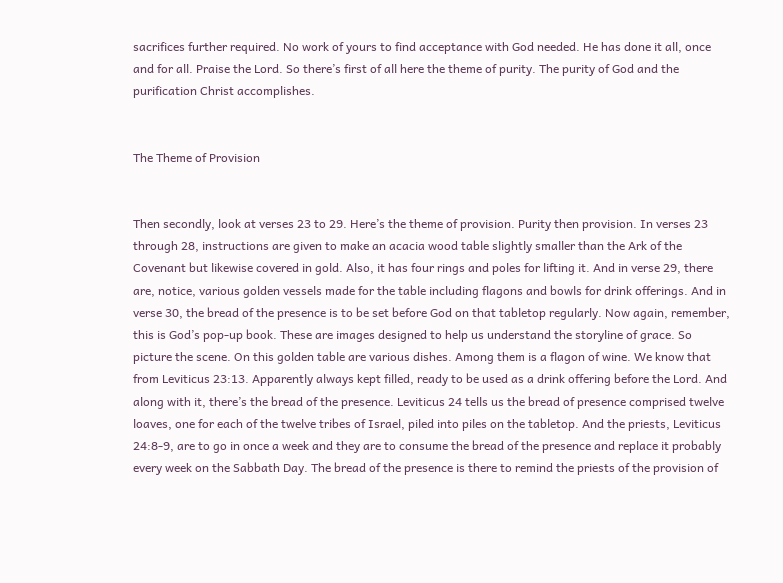sacrifices further required. No work of yours to find acceptance with God needed. He has done it all, once and for all. Praise the Lord. So there’s first of all here the theme of purity. The purity of God and the purification Christ accomplishes.


The Theme of Provision


Then secondly, look at verses 23 to 29. Here’s the theme of provision. Purity then provision. In verses 23 through 28, instructions are given to make an acacia wood table slightly smaller than the Ark of the Covenant but likewise covered in gold. Also, it has four rings and poles for lifting it. And in verse 29, there are, notice, various golden vessels made for the table including flagons and bowls for drink offerings. And in verse 30, the bread of the presence is to be set before God on that tabletop regularly. Now again, remember, this is God’s pop-up book. These are images designed to help us understand the storyline of grace. So picture the scene. On this golden table are various dishes. Among them is a flagon of wine. We know that from Leviticus 23:13. Apparently always kept filled, ready to be used as a drink offering before the Lord. And along with it, there’s the bread of the presence. Leviticus 24 tells us the bread of presence comprised twelve loaves, one for each of the twelve tribes of Israel, piled into piles on the tabletop. And the priests, Leviticus 24:8-9, are to go in once a week and they are to consume the bread of the presence and replace it probably every week on the Sabbath Day. The bread of the presence is there to remind the priests of the provision of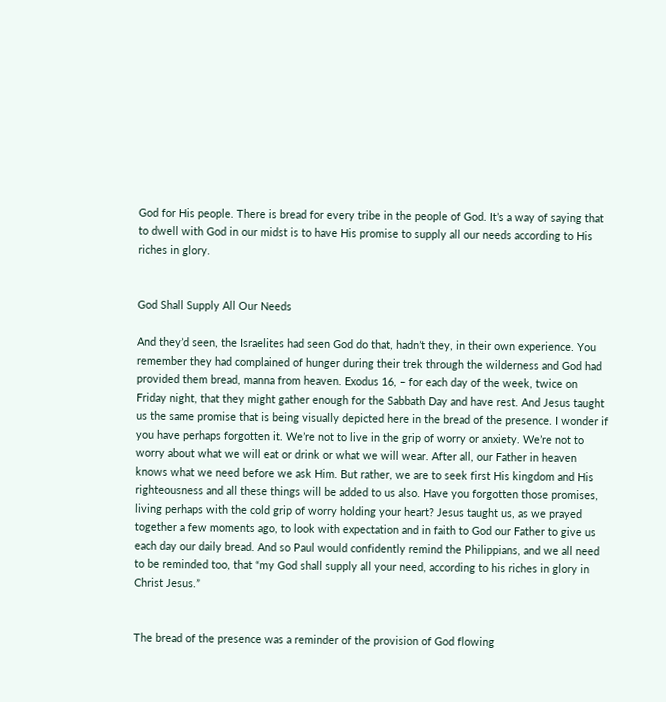God for His people. There is bread for every tribe in the people of God. It’s a way of saying that to dwell with God in our midst is to have His promise to supply all our needs according to His riches in glory.


God Shall Supply All Our Needs

And they’d seen, the Israelites had seen God do that, hadn’t they, in their own experience. You remember they had complained of hunger during their trek through the wilderness and God had provided them bread, manna from heaven. Exodus 16, – for each day of the week, twice on Friday night, that they might gather enough for the Sabbath Day and have rest. And Jesus taught us the same promise that is being visually depicted here in the bread of the presence. I wonder if you have perhaps forgotten it. We’re not to live in the grip of worry or anxiety. We’re not to worry about what we will eat or drink or what we will wear. After all, our Father in heaven knows what we need before we ask Him. But rather, we are to seek first His kingdom and His righteousness and all these things will be added to us also. Have you forgotten those promises, living perhaps with the cold grip of worry holding your heart? Jesus taught us, as we prayed together a few moments ago, to look with expectation and in faith to God our Father to give us each day our daily bread. And so Paul would confidently remind the Philippians, and we all need to be reminded too, that “my God shall supply all your need, according to his riches in glory in Christ Jesus.”


The bread of the presence was a reminder of the provision of God flowing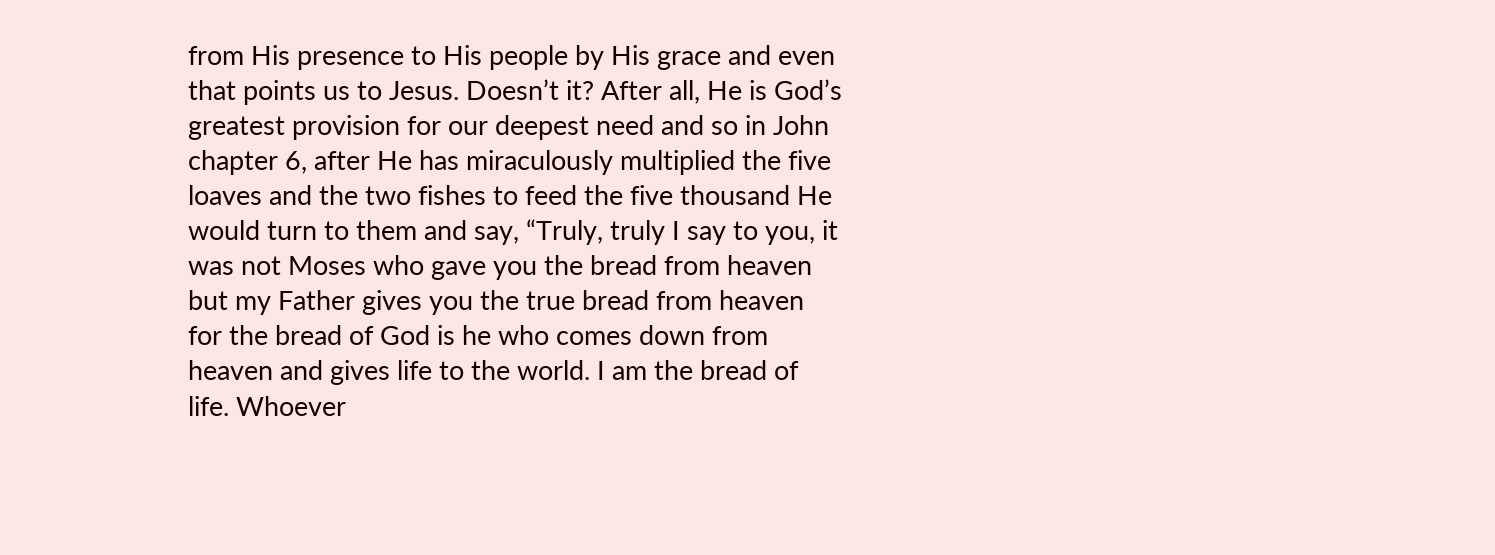from His presence to His people by His grace and even that points us to Jesus. Doesn’t it? After all, He is God’s greatest provision for our deepest need and so in John chapter 6, after He has miraculously multiplied the five loaves and the two fishes to feed the five thousand He would turn to them and say, “Truly, truly I say to you, it was not Moses who gave you the bread from heaven but my Father gives you the true bread from heaven for the bread of God is he who comes down from heaven and gives life to the world. I am the bread of life. Whoever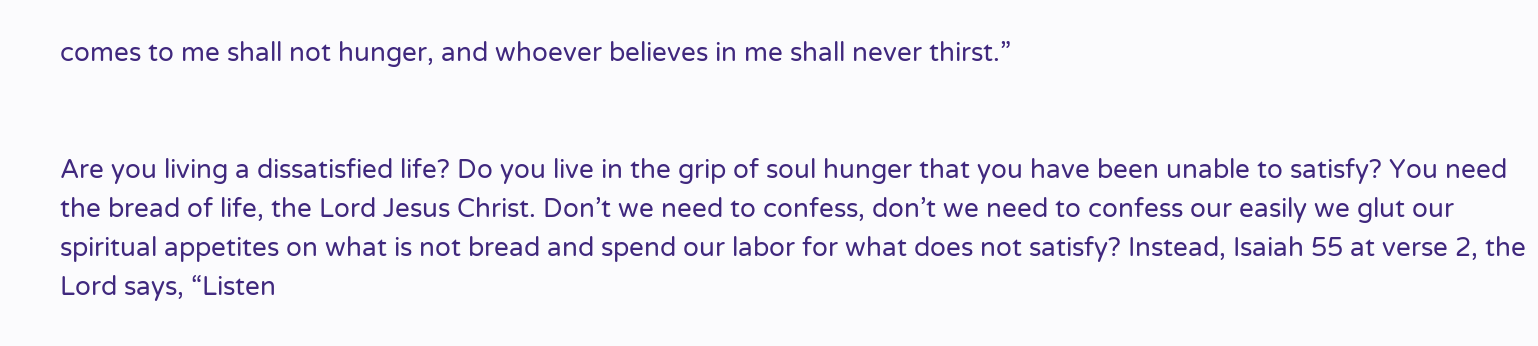comes to me shall not hunger, and whoever believes in me shall never thirst.”


Are you living a dissatisfied life? Do you live in the grip of soul hunger that you have been unable to satisfy? You need the bread of life, the Lord Jesus Christ. Don’t we need to confess, don’t we need to confess our easily we glut our spiritual appetites on what is not bread and spend our labor for what does not satisfy? Instead, Isaiah 55 at verse 2, the Lord says, “Listen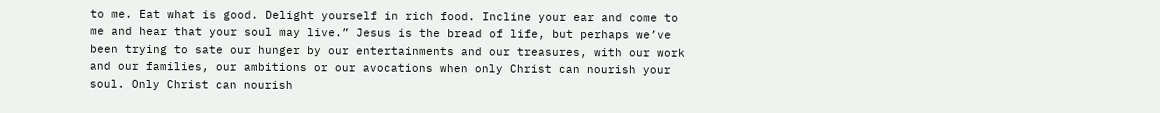to me. Eat what is good. Delight yourself in rich food. Incline your ear and come to me and hear that your soul may live.” Jesus is the bread of life, but perhaps we’ve been trying to sate our hunger by our entertainments and our treasures, with our work and our families, our ambitions or our avocations when only Christ can nourish your soul. Only Christ can nourish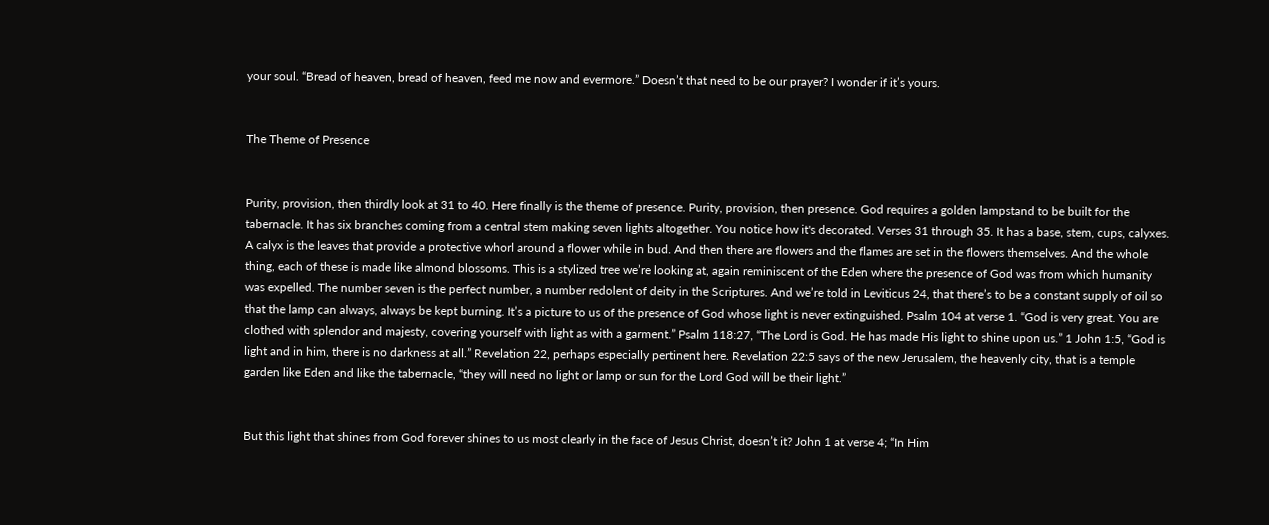your soul. “Bread of heaven, bread of heaven, feed me now and evermore.” Doesn’t that need to be our prayer? I wonder if it’s yours.


The Theme of Presence


Purity, provision, then thirdly look at 31 to 40. Here finally is the theme of presence. Purity, provision, then presence. God requires a golden lampstand to be built for the tabernacle. It has six branches coming from a central stem making seven lights altogether. You notice how it's decorated. Verses 31 through 35. It has a base, stem, cups, calyxes. A calyx is the leaves that provide a protective whorl around a flower while in bud. And then there are flowers and the flames are set in the flowers themselves. And the whole thing, each of these is made like almond blossoms. This is a stylized tree we’re looking at, again reminiscent of the Eden where the presence of God was from which humanity was expelled. The number seven is the perfect number, a number redolent of deity in the Scriptures. And we’re told in Leviticus 24, that there’s to be a constant supply of oil so that the lamp can always, always be kept burning. It’s a picture to us of the presence of God whose light is never extinguished. Psalm 104 at verse 1. “God is very great. You are clothed with splendor and majesty, covering yourself with light as with a garment.” Psalm 118:27, “The Lord is God. He has made His light to shine upon us.” 1 John 1:5, “God is light and in him, there is no darkness at all.” Revelation 22, perhaps especially pertinent here. Revelation 22:5 says of the new Jerusalem, the heavenly city, that is a temple garden like Eden and like the tabernacle, “they will need no light or lamp or sun for the Lord God will be their light.”


But this light that shines from God forever shines to us most clearly in the face of Jesus Christ, doesn’t it? John 1 at verse 4; “In Him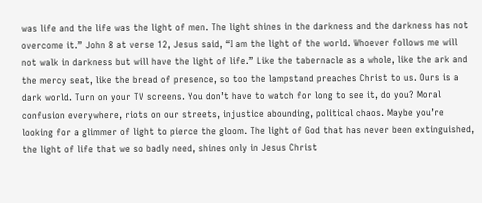was life and the life was the light of men. The light shines in the darkness and the darkness has not overcome it.” John 8 at verse 12, Jesus said, “I am the light of the world. Whoever follows me will not walk in darkness but will have the light of life.” Like the tabernacle as a whole, like the ark and the mercy seat, like the bread of presence, so too the lampstand preaches Christ to us. Ours is a dark world. Turn on your TV screens. You don’t have to watch for long to see it, do you? Moral confusion everywhere, riots on our streets, injustice abounding, political chaos. Maybe you’re looking for a glimmer of light to pierce the gloom. The light of God that has never been extinguished, the light of life that we so badly need, shines only in Jesus Christ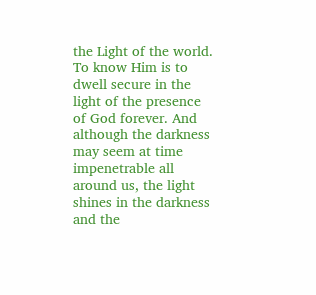the Light of the world. To know Him is to dwell secure in the light of the presence of God forever. And although the darkness may seem at time impenetrable all around us, the light shines in the darkness and the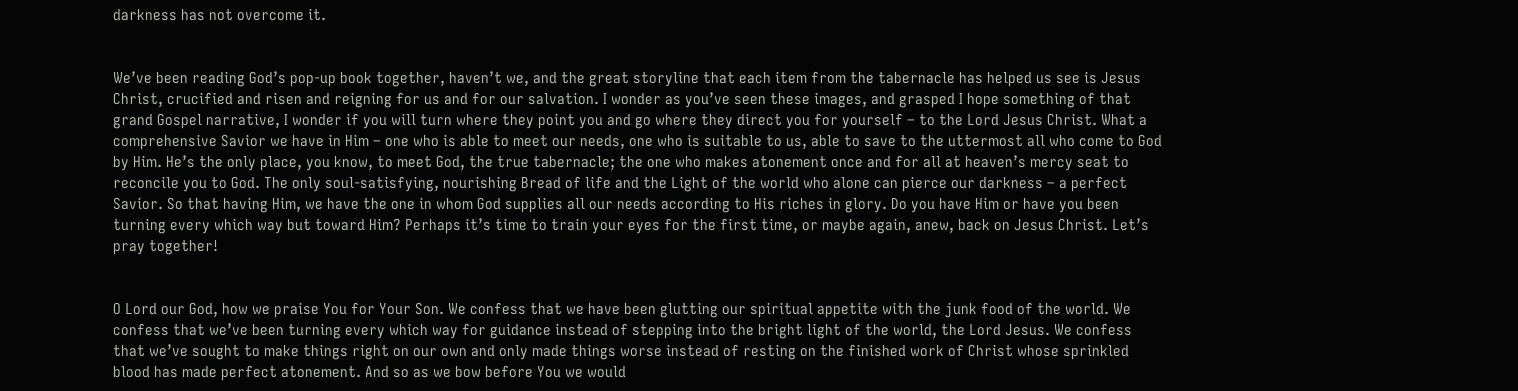darkness has not overcome it.


We’ve been reading God’s pop-up book together, haven’t we, and the great storyline that each item from the tabernacle has helped us see is Jesus Christ, crucified and risen and reigning for us and for our salvation. I wonder as you’ve seen these images, and grasped I hope something of that grand Gospel narrative, I wonder if you will turn where they point you and go where they direct you for yourself – to the Lord Jesus Christ. What a comprehensive Savior we have in Him – one who is able to meet our needs, one who is suitable to us, able to save to the uttermost all who come to God by Him. He’s the only place, you know, to meet God, the true tabernacle; the one who makes atonement once and for all at heaven’s mercy seat to reconcile you to God. The only soul-satisfying, nourishing Bread of life and the Light of the world who alone can pierce our darkness – a perfect Savior. So that having Him, we have the one in whom God supplies all our needs according to His riches in glory. Do you have Him or have you been turning every which way but toward Him? Perhaps it’s time to train your eyes for the first time, or maybe again, anew, back on Jesus Christ. Let’s pray together!


O Lord our God, how we praise You for Your Son. We confess that we have been glutting our spiritual appetite with the junk food of the world. We confess that we’ve been turning every which way for guidance instead of stepping into the bright light of the world, the Lord Jesus. We confess that we’ve sought to make things right on our own and only made things worse instead of resting on the finished work of Christ whose sprinkled blood has made perfect atonement. And so as we bow before You we would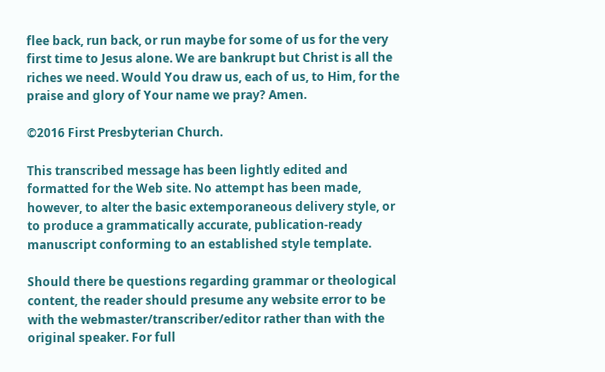flee back, run back, or run maybe for some of us for the very first time to Jesus alone. We are bankrupt but Christ is all the riches we need. Would You draw us, each of us, to Him, for the praise and glory of Your name we pray? Amen.

©2016 First Presbyterian Church.

This transcribed message has been lightly edited and formatted for the Web site. No attempt has been made, however, to alter the basic extemporaneous delivery style, or to produce a grammatically accurate, publication-ready manuscript conforming to an established style template.

Should there be questions regarding grammar or theological content, the reader should presume any website error to be with the webmaster/transcriber/editor rather than with the original speaker. For full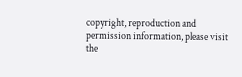copyright, reproduction and permission information, please visit the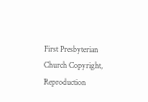First Presbyterian Church Copyright, Reproduction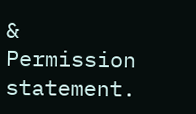& Permission statement.